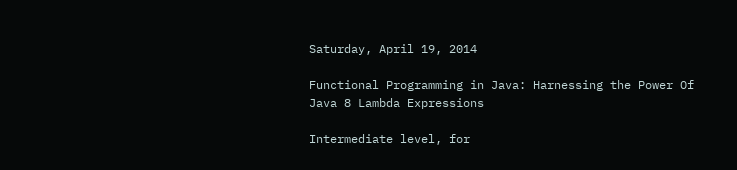Saturday, April 19, 2014

Functional Programming in Java: Harnessing the Power Of Java 8 Lambda Expressions

Intermediate level, for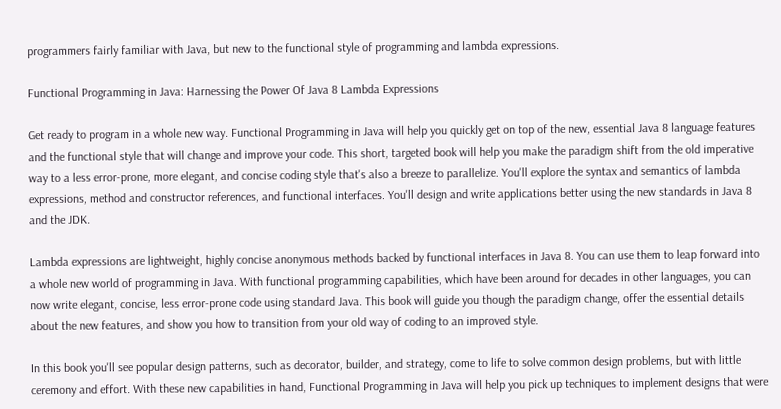programmers fairly familiar with Java, but new to the functional style of programming and lambda expressions.

Functional Programming in Java: Harnessing the Power Of Java 8 Lambda Expressions

Get ready to program in a whole new way. Functional Programming in Java will help you quickly get on top of the new, essential Java 8 language features and the functional style that will change and improve your code. This short, targeted book will help you make the paradigm shift from the old imperative way to a less error-prone, more elegant, and concise coding style that's also a breeze to parallelize. You'll explore the syntax and semantics of lambda expressions, method and constructor references, and functional interfaces. You'll design and write applications better using the new standards in Java 8 and the JDK.

Lambda expressions are lightweight, highly concise anonymous methods backed by functional interfaces in Java 8. You can use them to leap forward into a whole new world of programming in Java. With functional programming capabilities, which have been around for decades in other languages, you can now write elegant, concise, less error-prone code using standard Java. This book will guide you though the paradigm change, offer the essential details about the new features, and show you how to transition from your old way of coding to an improved style.

In this book you'll see popular design patterns, such as decorator, builder, and strategy, come to life to solve common design problems, but with little ceremony and effort. With these new capabilities in hand, Functional Programming in Java will help you pick up techniques to implement designs that were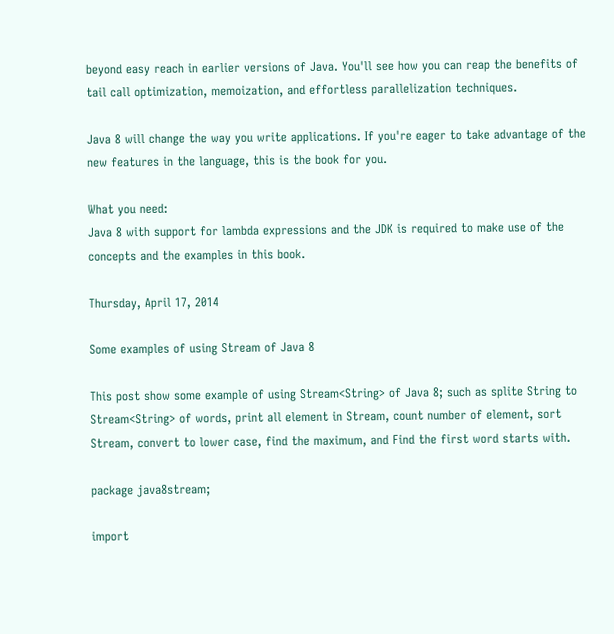beyond easy reach in earlier versions of Java. You'll see how you can reap the benefits of tail call optimization, memoization, and effortless parallelization techniques.

Java 8 will change the way you write applications. If you're eager to take advantage of the new features in the language, this is the book for you.

What you need:
Java 8 with support for lambda expressions and the JDK is required to make use of the concepts and the examples in this book.

Thursday, April 17, 2014

Some examples of using Stream of Java 8

This post show some example of using Stream<String> of Java 8; such as splite String to Stream<String> of words, print all element in Stream, count number of element, sort Stream, convert to lower case, find the maximum, and Find the first word starts with.

package java8stream;

import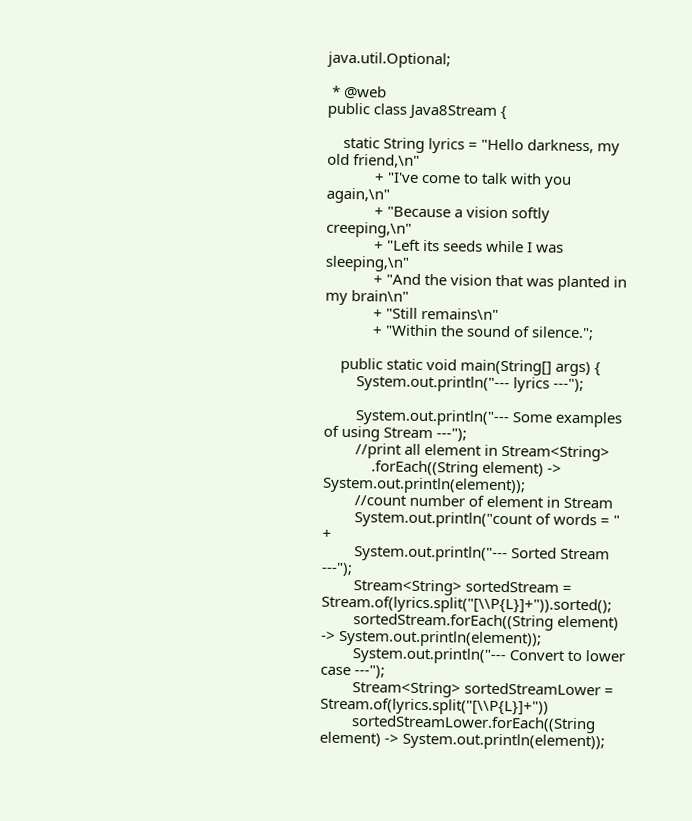java.util.Optional;

 * @web
public class Java8Stream {

    static String lyrics = "Hello darkness, my old friend,\n"
            + "I've come to talk with you again,\n"
            + "Because a vision softly creeping,\n"
            + "Left its seeds while I was sleeping,\n"
            + "And the vision that was planted in my brain\n"
            + "Still remains\n"
            + "Within the sound of silence.";

    public static void main(String[] args) {
        System.out.println("--- lyrics ---");

        System.out.println("--- Some examples of using Stream ---");
        //print all element in Stream<String>
            .forEach((String element) -> System.out.println(element));
        //count number of element in Stream
        System.out.println("count of words = " +
        System.out.println("--- Sorted Stream ---");
        Stream<String> sortedStream = Stream.of(lyrics.split("[\\P{L}]+")).sorted();
        sortedStream.forEach((String element) -> System.out.println(element));
        System.out.println("--- Convert to lower case ---");
        Stream<String> sortedStreamLower = Stream.of(lyrics.split("[\\P{L}]+"))
        sortedStreamLower.forEach((String element) -> System.out.println(element));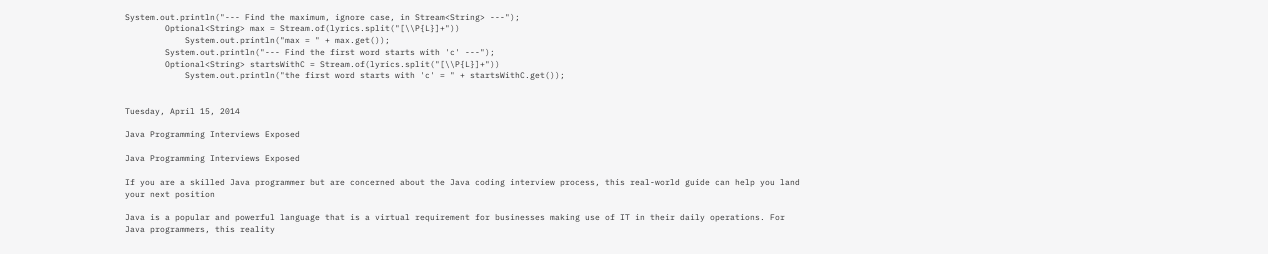System.out.println("--- Find the maximum, ignore case, in Stream<String> ---");
        Optional<String> max = Stream.of(lyrics.split("[\\P{L}]+"))
            System.out.println("max = " + max.get());
        System.out.println("--- Find the first word starts with 'c' ---");
        Optional<String> startsWithC = Stream.of(lyrics.split("[\\P{L}]+"))
            System.out.println("the first word starts with 'c' = " + startsWithC.get());


Tuesday, April 15, 2014

Java Programming Interviews Exposed

Java Programming Interviews Exposed

If you are a skilled Java programmer but are concerned about the Java coding interview process, this real-world guide can help you land your next position

Java is a popular and powerful language that is a virtual requirement for businesses making use of IT in their daily operations. For Java programmers, this reality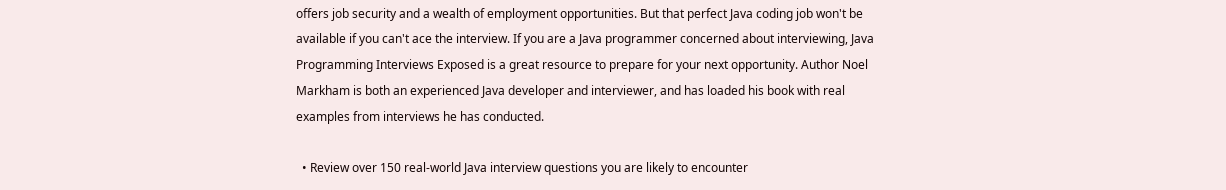offers job security and a wealth of employment opportunities. But that perfect Java coding job won't be available if you can't ace the interview. If you are a Java programmer concerned about interviewing, Java Programming Interviews Exposed is a great resource to prepare for your next opportunity. Author Noel Markham is both an experienced Java developer and interviewer, and has loaded his book with real examples from interviews he has conducted.

  • Review over 150 real-world Java interview questions you are likely to encounter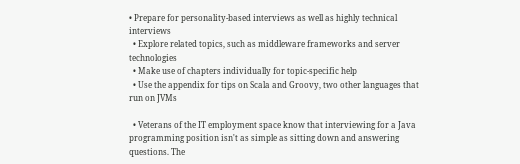• Prepare for personality-based interviews as well as highly technical interviews
  • Explore related topics, such as middleware frameworks and server technologies
  • Make use of chapters individually for topic-specific help
  • Use the appendix for tips on Scala and Groovy, two other languages that run on JVMs

  • Veterans of the IT employment space know that interviewing for a Java programming position isn't as simple as sitting down and answering questions. The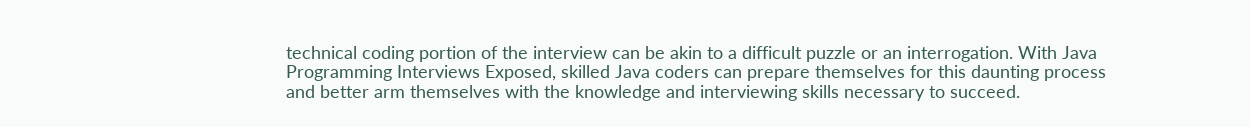technical coding portion of the interview can be akin to a difficult puzzle or an interrogation. With Java Programming Interviews Exposed, skilled Java coders can prepare themselves for this daunting process and better arm themselves with the knowledge and interviewing skills necessary to succeed.